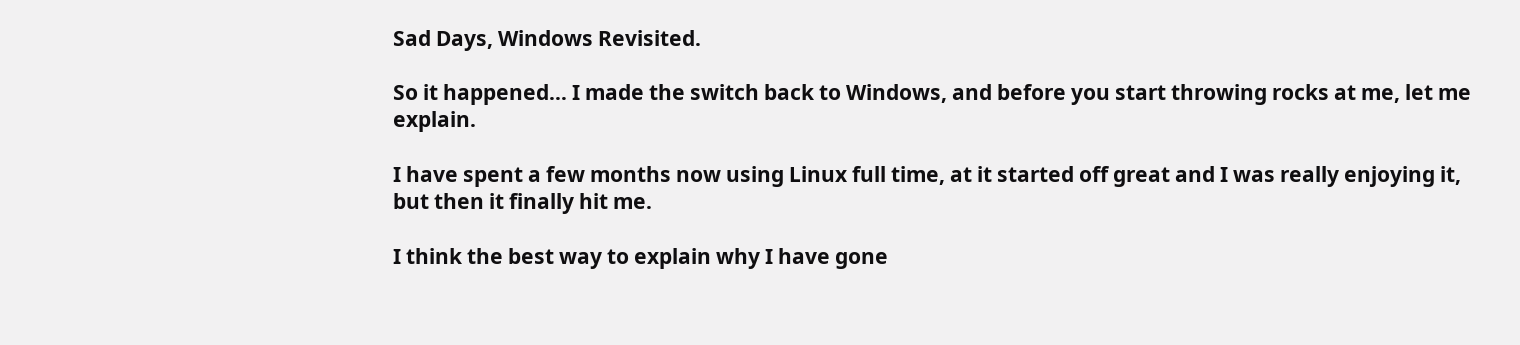Sad Days, Windows Revisited.

So it happened… I made the switch back to Windows, and before you start throwing rocks at me, let me explain.

I have spent a few months now using Linux full time, at it started off great and I was really enjoying it, but then it finally hit me.

I think the best way to explain why I have gone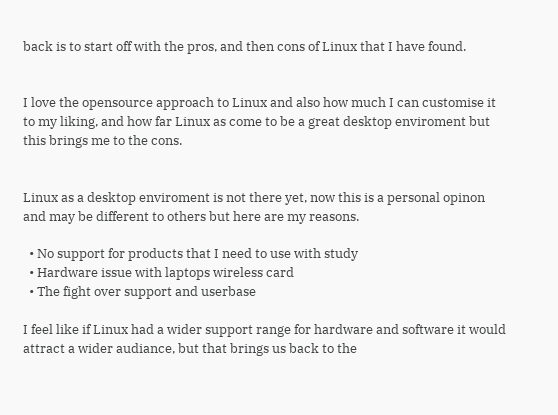back is to start off with the pros, and then cons of Linux that I have found.


I love the opensource approach to Linux and also how much I can customise it to my liking, and how far Linux as come to be a great desktop enviroment but this brings me to the cons.


Linux as a desktop enviroment is not there yet, now this is a personal opinon and may be different to others but here are my reasons.

  • No support for products that I need to use with study
  • Hardware issue with laptops wireless card
  • The fight over support and userbase

I feel like if Linux had a wider support range for hardware and software it would attract a wider audiance, but that brings us back to the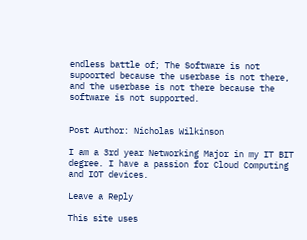endless battle of; The Software is not supoorted because the userbase is not there, and the userbase is not there because the software is not supported.


Post Author: Nicholas Wilkinson

I am a 3rd year Networking Major in my IT BIT degree. I have a passion for Cloud Computing and IOT devices.

Leave a Reply

This site uses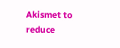Akismet to reduce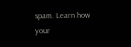spam. Learn how your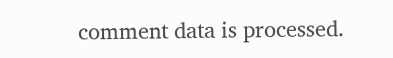comment data is processed.